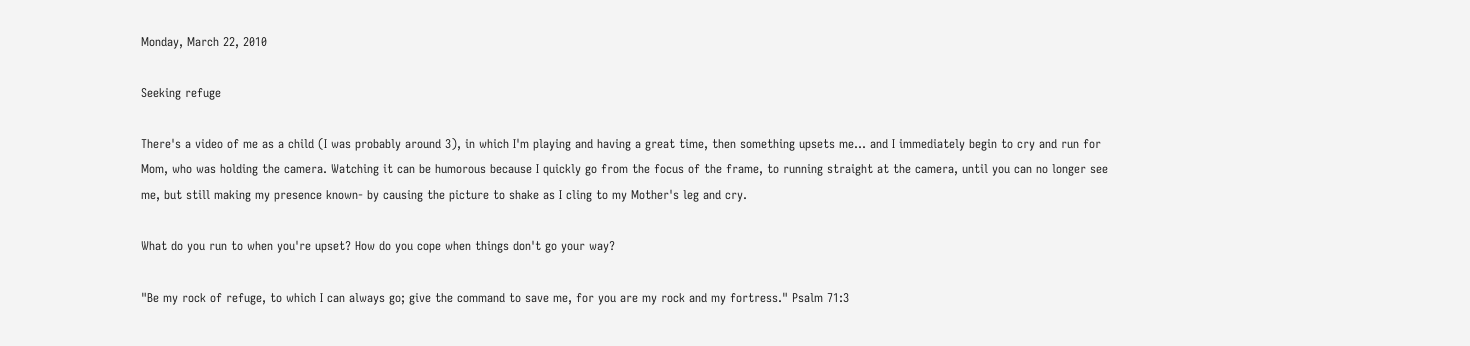Monday, March 22, 2010

Seeking refuge

There's a video of me as a child (I was probably around 3), in which I'm playing and having a great time, then something upsets me... and I immediately begin to cry and run for Mom, who was holding the camera. Watching it can be humorous because I quickly go from the focus of the frame, to running straight at the camera, until you can no longer see me, but still making my presence known- by causing the picture to shake as I cling to my Mother's leg and cry.

What do you run to when you're upset? How do you cope when things don't go your way?

"Be my rock of refuge, to which I can always go; give the command to save me, for you are my rock and my fortress." Psalm 71:3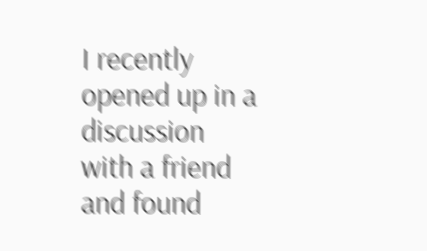I recently opened up in a discussion with a friend and found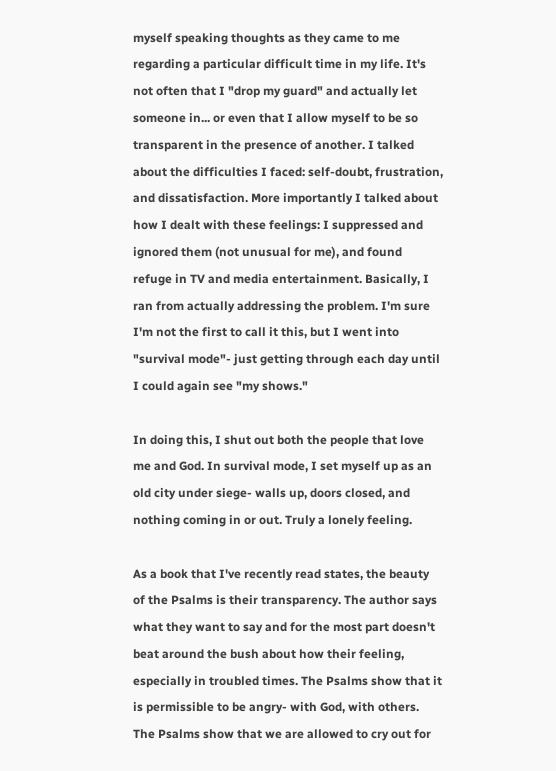myself speaking thoughts as they came to me regarding a particular difficult time in my life. It's not often that I "drop my guard" and actually let someone in... or even that I allow myself to be so transparent in the presence of another. I talked about the difficulties I faced: self-doubt, frustration, and dissatisfaction. More importantly I talked about how I dealt with these feelings: I suppressed and ignored them (not unusual for me), and found refuge in TV and media entertainment. Basically, I ran from actually addressing the problem. I'm sure I'm not the first to call it this, but I went into "survival mode"- just getting through each day until I could again see "my shows."

In doing this, I shut out both the people that love me and God. In survival mode, I set myself up as an old city under siege- walls up, doors closed, and nothing coming in or out. Truly a lonely feeling.

As a book that I've recently read states, the beauty of the Psalms is their transparency. The author says what they want to say and for the most part doesn't beat around the bush about how their feeling, especially in troubled times. The Psalms show that it is permissible to be angry- with God, with others. The Psalms show that we are allowed to cry out for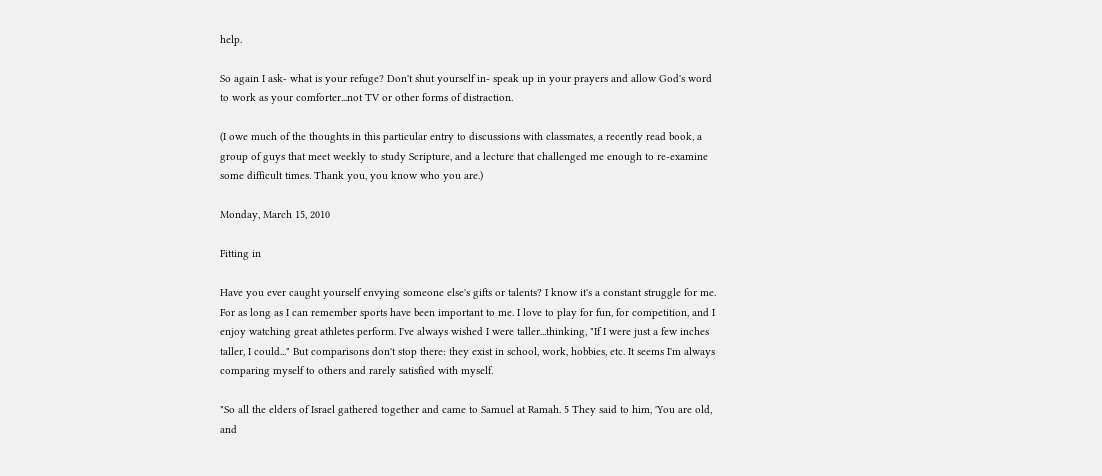help.

So again I ask- what is your refuge? Don't shut yourself in- speak up in your prayers and allow God's word to work as your comforter...not TV or other forms of distraction.

(I owe much of the thoughts in this particular entry to discussions with classmates, a recently read book, a group of guys that meet weekly to study Scripture, and a lecture that challenged me enough to re-examine some difficult times. Thank you, you know who you are.)

Monday, March 15, 2010

Fitting in

Have you ever caught yourself envying someone else's gifts or talents? I know it's a constant struggle for me. For as long as I can remember sports have been important to me. I love to play for fun, for competition, and I enjoy watching great athletes perform. I've always wished I were taller...thinking, "If I were just a few inches taller, I could..." But comparisons don't stop there: they exist in school, work, hobbies, etc. It seems I'm always comparing myself to others and rarely satisfied with myself.

"So all the elders of Israel gathered together and came to Samuel at Ramah. 5 They said to him, 'You are old, and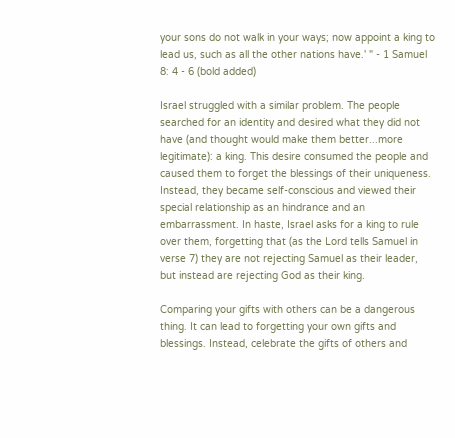your sons do not walk in your ways; now appoint a king to lead us, such as all the other nations have.' " - 1 Samuel 8: 4 - 6 (bold added)

Israel struggled with a similar problem. The people searched for an identity and desired what they did not have (and thought would make them better...more legitimate): a king. This desire consumed the people and caused them to forget the blessings of their uniqueness. Instead, they became self-conscious and viewed their special relationship as an hindrance and an embarrassment. In haste, Israel asks for a king to rule over them, forgetting that (as the Lord tells Samuel in verse 7) they are not rejecting Samuel as their leader, but instead are rejecting God as their king.

Comparing your gifts with others can be a dangerous thing. It can lead to forgetting your own gifts and blessings. Instead, celebrate the gifts of others and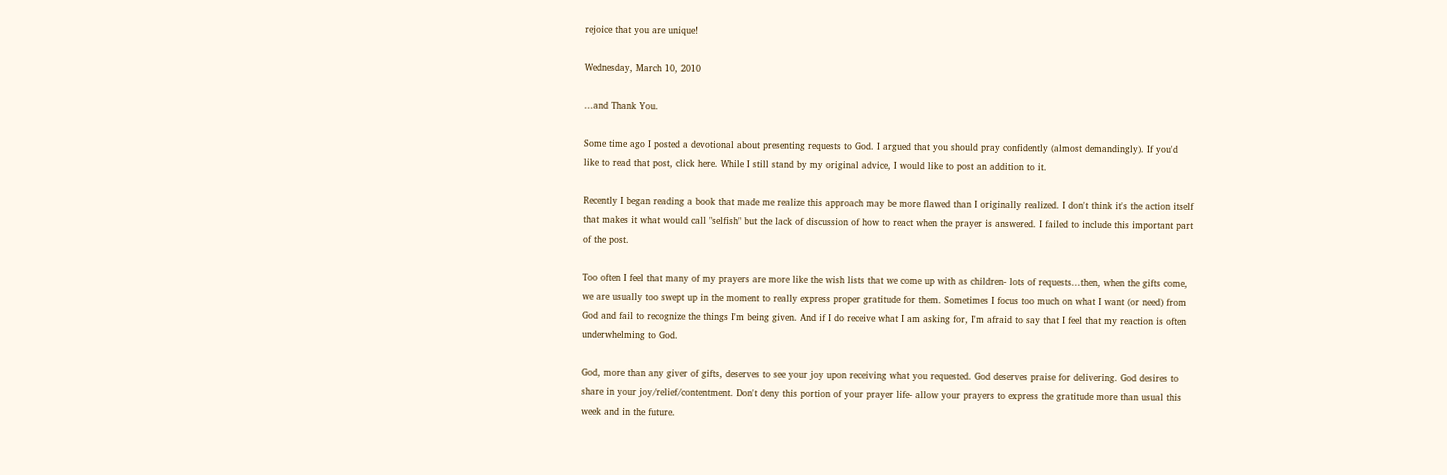rejoice that you are unique!

Wednesday, March 10, 2010

...and Thank You.

Some time ago I posted a devotional about presenting requests to God. I argued that you should pray confidently (almost demandingly). If you'd like to read that post, click here. While I still stand by my original advice, I would like to post an addition to it.

Recently I began reading a book that made me realize this approach may be more flawed than I originally realized. I don't think it's the action itself that makes it what would call "selfish" but the lack of discussion of how to react when the prayer is answered. I failed to include this important part of the post.

Too often I feel that many of my prayers are more like the wish lists that we come up with as children- lots of requests...then, when the gifts come, we are usually too swept up in the moment to really express proper gratitude for them. Sometimes I focus too much on what I want (or need) from God and fail to recognize the things I'm being given. And if I do receive what I am asking for, I'm afraid to say that I feel that my reaction is often underwhelming to God.

God, more than any giver of gifts, deserves to see your joy upon receiving what you requested. God deserves praise for delivering. God desires to share in your joy/relief/contentment. Don't deny this portion of your prayer life- allow your prayers to express the gratitude more than usual this week and in the future.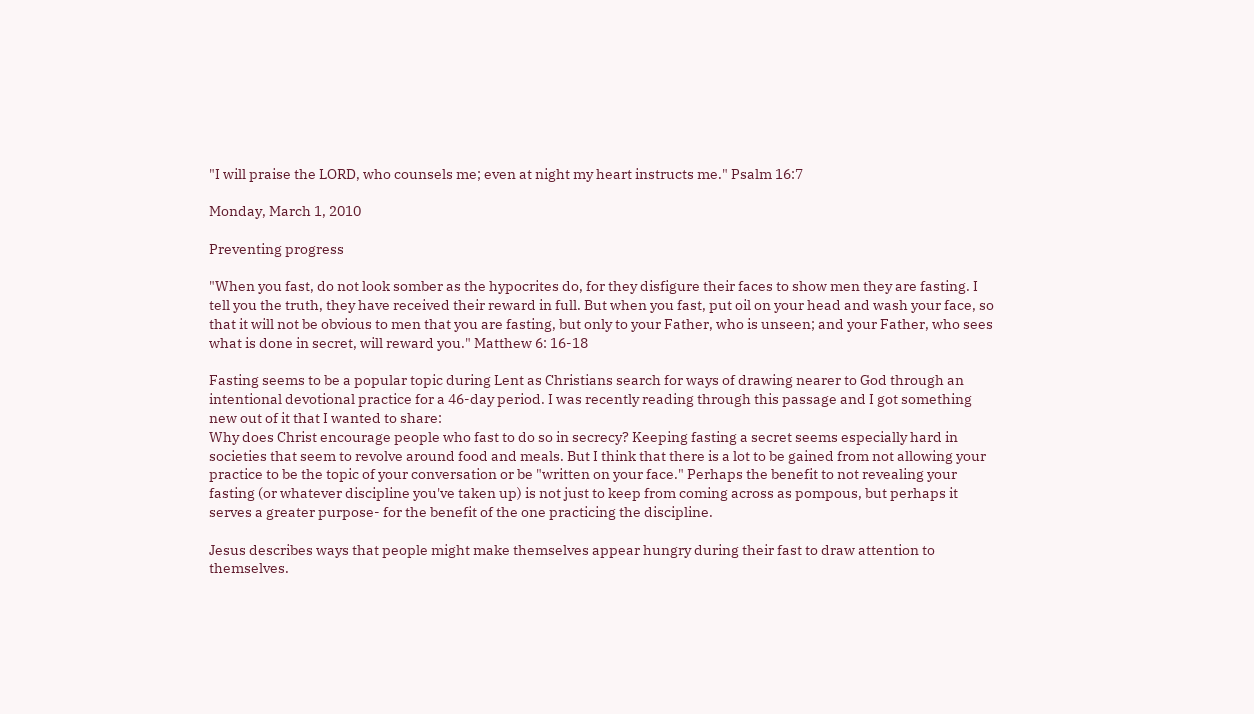"I will praise the LORD, who counsels me; even at night my heart instructs me." Psalm 16:7

Monday, March 1, 2010

Preventing progress

"When you fast, do not look somber as the hypocrites do, for they disfigure their faces to show men they are fasting. I tell you the truth, they have received their reward in full. But when you fast, put oil on your head and wash your face, so that it will not be obvious to men that you are fasting, but only to your Father, who is unseen; and your Father, who sees what is done in secret, will reward you." Matthew 6: 16-18

Fasting seems to be a popular topic during Lent as Christians search for ways of drawing nearer to God through an intentional devotional practice for a 46-day period. I was recently reading through this passage and I got something new out of it that I wanted to share:
Why does Christ encourage people who fast to do so in secrecy? Keeping fasting a secret seems especially hard in societies that seem to revolve around food and meals. But I think that there is a lot to be gained from not allowing your practice to be the topic of your conversation or be "written on your face." Perhaps the benefit to not revealing your fasting (or whatever discipline you've taken up) is not just to keep from coming across as pompous, but perhaps it serves a greater purpose- for the benefit of the one practicing the discipline.

Jesus describes ways that people might make themselves appear hungry during their fast to draw attention to themselves.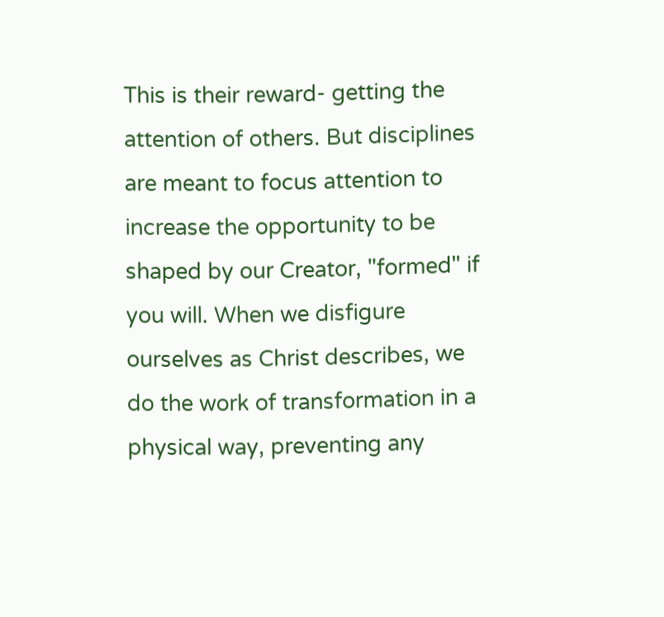This is their reward- getting the attention of others. But disciplines are meant to focus attention to increase the opportunity to be shaped by our Creator, "formed" if you will. When we disfigure ourselves as Christ describes, we do the work of transformation in a physical way, preventing any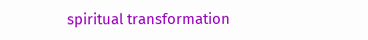spiritual transformation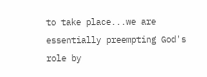to take place...we are essentially preempting God's role by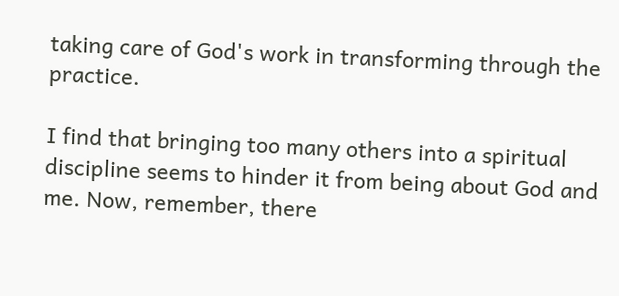taking care of God's work in transforming through the practice.

I find that bringing too many others into a spiritual discipline seems to hinder it from being about God and me. Now, remember, there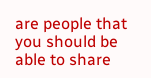are people that you should be able to share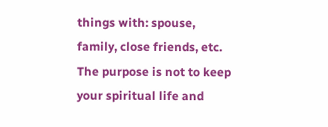things with: spouse, family, close friends, etc. The purpose is not to keep your spiritual life and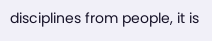disciplines from people, it is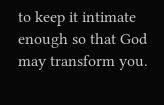to keep it intimate enough so that God may transform you.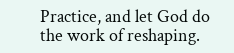Practice, and let God do the work of reshaping.